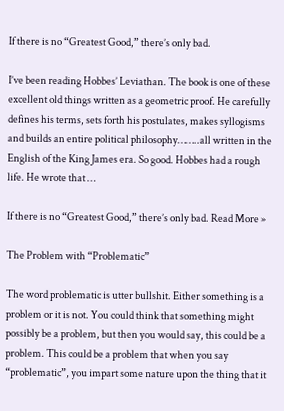If there is no “Greatest Good,” there’s only bad.

I’ve been reading Hobbes’ Leviathan. The book is one of these excellent old things written as a geometric proof. He carefully defines his terms, sets forth his postulates, makes syllogisms and builds an entire political philosophy……..all written in the English of the King James era. So good. Hobbes had a rough life. He wrote that …

If there is no “Greatest Good,” there’s only bad. Read More »

The Problem with “Problematic”

The word problematic is utter bullshit. Either something is a problem or it is not. You could think that something might possibly be a problem, but then you would say, this could be a problem. This could be a problem that when you say “problematic”, you impart some nature upon the thing that it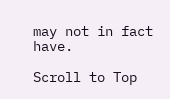may not in fact have.

Scroll to Top